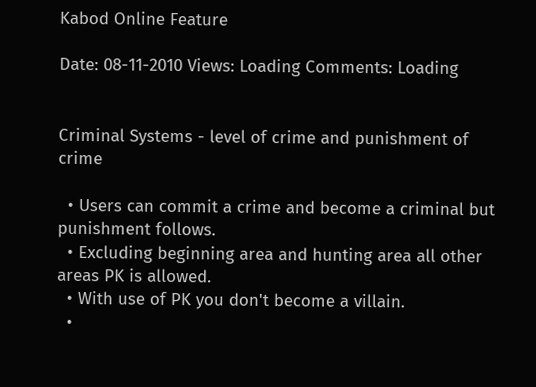Kabod Online Feature

Date: 08-11-2010 Views: Loading Comments: Loading


Criminal Systems - level of crime and punishment of crime

  • Users can commit a crime and become a criminal but punishment follows.
  • Excluding beginning area and hunting area all other areas PK is allowed.
  • With use of PK you don't become a villain.
  •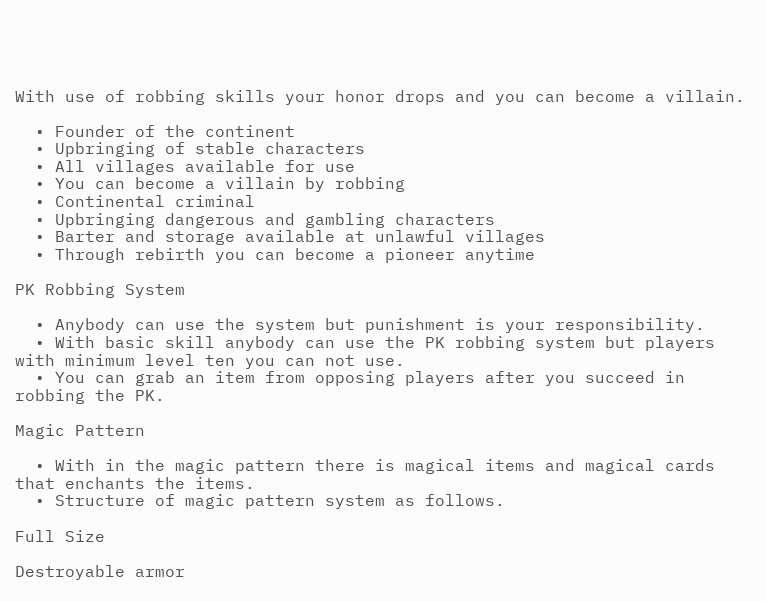With use of robbing skills your honor drops and you can become a villain.

  • Founder of the continent
  • Upbringing of stable characters
  • All villages available for use
  • You can become a villain by robbing
  • Continental criminal
  • Upbringing dangerous and gambling characters
  • Barter and storage available at unlawful villages
  • Through rebirth you can become a pioneer anytime

PK Robbing System

  • Anybody can use the system but punishment is your responsibility.
  • With basic skill anybody can use the PK robbing system but players with minimum level ten you can not use.
  • You can grab an item from opposing players after you succeed in robbing the PK.

Magic Pattern

  • With in the magic pattern there is magical items and magical cards that enchants the items.
  • Structure of magic pattern system as follows.

Full Size

Destroyable armor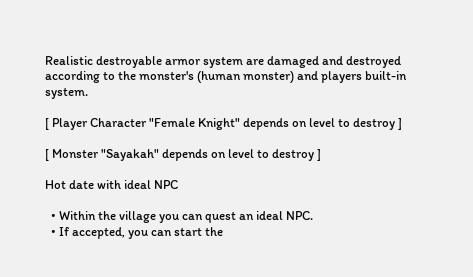Realistic destroyable armor system are damaged and destroyed according to the monster's (human monster) and players built-in system.

[ Player Character "Female Knight" depends on level to destroy ]

[ Monster "Sayakah" depends on level to destroy ]

Hot date with ideal NPC

  • Within the village you can quest an ideal NPC.
  • If accepted, you can start the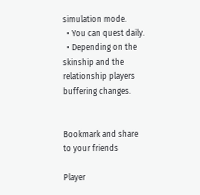simulation mode.
  • You can quest daily.
  • Depending on the skinship and the relationship players buffering changes.


Bookmark and share to your friends

Player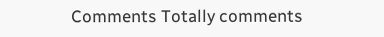Comments Totally comments